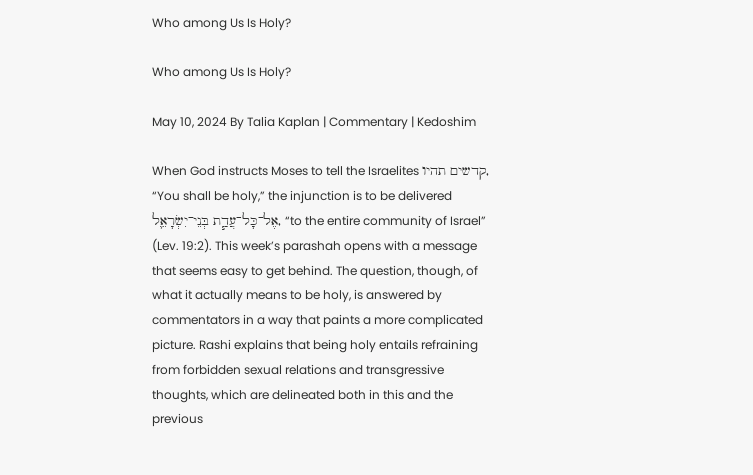Who among Us Is Holy?

Who among Us Is Holy?

May 10, 2024 By Talia Kaplan | Commentary | Kedoshim

When God instructs Moses to tell the Israelites קדשים תהיו, “You shall be holy,” the injunction is to be delivered אֶל־כָּל־עֲדַ֧ת בְּנֵי־יִשְׂרָאֵ֛ל, “to the entire community of Israel” (Lev. 19:2). This week’s parashah opens with a message that seems easy to get behind. The question, though, of what it actually means to be holy, is answered by commentators in a way that paints a more complicated picture. Rashi explains that being holy entails refraining from forbidden sexual relations and transgressive thoughts, which are delineated both in this and the previous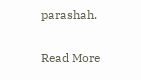parashah.

Read More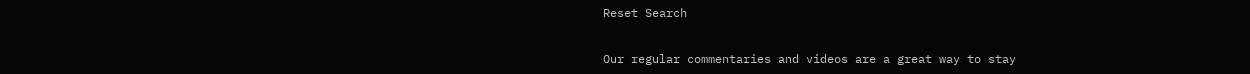Reset Search


Our regular commentaries and videos are a great way to stay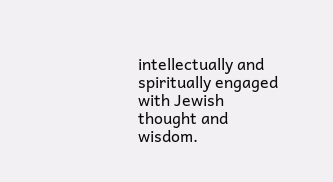intellectually and spiritually engaged with Jewish thought and wisdom.